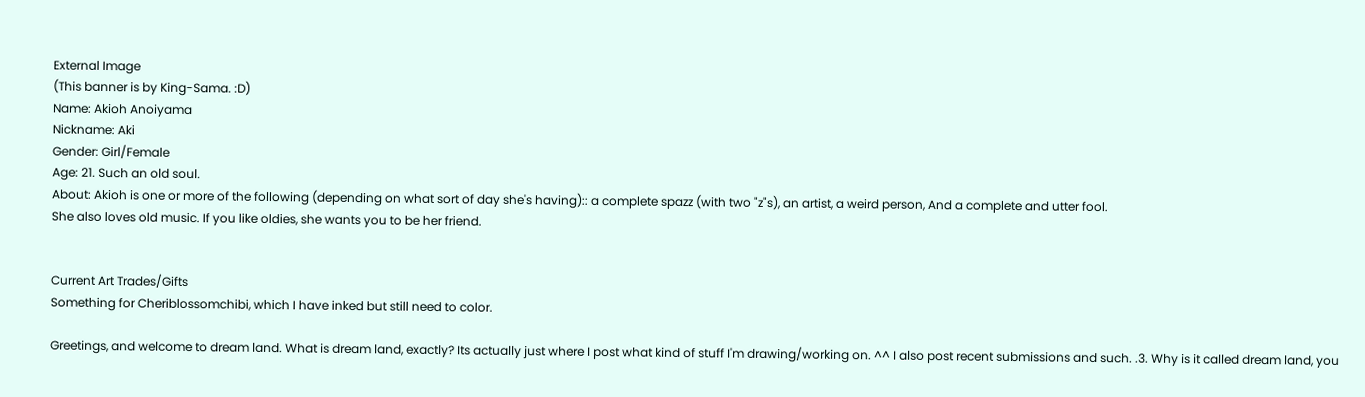External Image
(This banner is by King-Sama. :D)
Name: Akioh Anoiyama
Nickname: Aki
Gender: Girl/Female
Age: 21. Such an old soul.
About: Akioh is one or more of the following (depending on what sort of day she's having):: a complete spazz (with two "z"s), an artist, a weird person, And a complete and utter fool.
She also loves old music. If you like oldies, she wants you to be her friend.


Current Art Trades/Gifts
Something for Cheriblossomchibi, which I have inked but still need to color.

Greetings, and welcome to dream land. What is dream land, exactly? Its actually just where I post what kind of stuff I'm drawing/working on. ^^ I also post recent submissions and such. .3. Why is it called dream land, you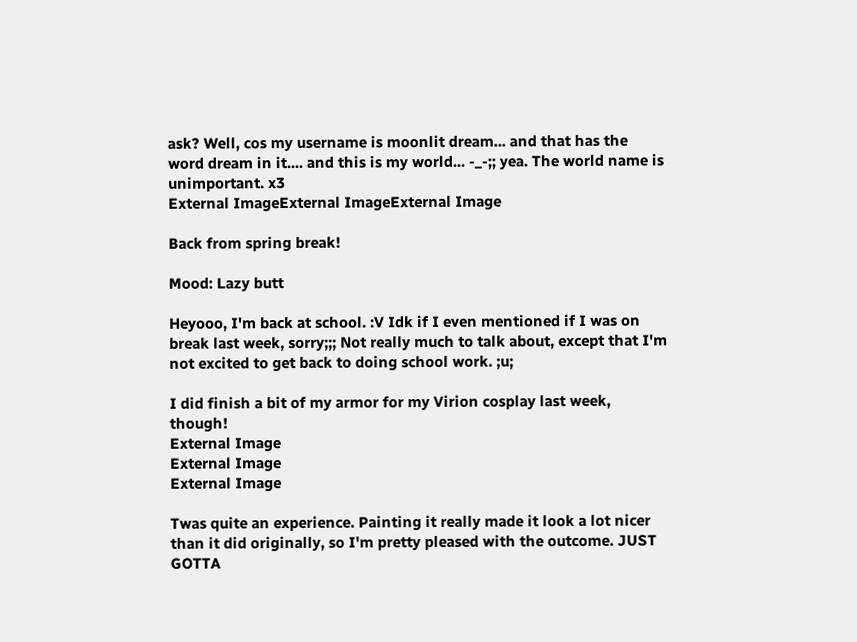ask? Well, cos my username is moonlit dream... and that has the word dream in it.... and this is my world... -_-;; yea. The world name is unimportant. x3
External ImageExternal ImageExternal Image

Back from spring break!

Mood: Lazy butt

Heyooo, I'm back at school. :V Idk if I even mentioned if I was on break last week, sorry;;; Not really much to talk about, except that I'm not excited to get back to doing school work. ;u;

I did finish a bit of my armor for my Virion cosplay last week, though!
External Image
External Image
External Image

Twas quite an experience. Painting it really made it look a lot nicer than it did originally, so I'm pretty pleased with the outcome. JUST GOTTA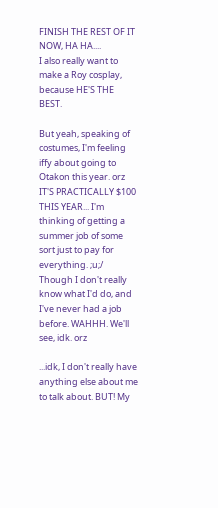FINISH THE REST OF IT NOW, HA HA....
I also really want to make a Roy cosplay, because HE'S THE BEST.

But yeah, speaking of costumes, I'm feeling iffy about going to Otakon this year. orz IT'S PRACTICALLY $100 THIS YEAR... I'm thinking of getting a summer job of some sort just to pay for everything. ;u;/ Though I don't really know what I'd do, and I've never had a job before. WAHHH. We'll see, idk. orz

...idk, I don't really have anything else about me to talk about. BUT! My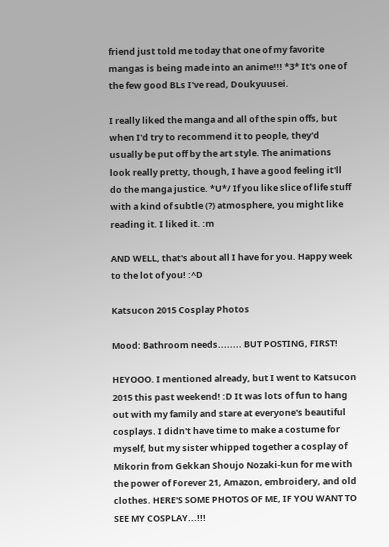friend just told me today that one of my favorite mangas is being made into an anime!!! *3* It's one of the few good BLs I've read, Doukyuusei.

I really liked the manga and all of the spin offs, but when I'd try to recommend it to people, they'd usually be put off by the art style. The animations look really pretty, though, I have a good feeling it'll do the manga justice. *U*/ If you like slice of life stuff with a kind of subtle (?) atmosphere, you might like reading it. I liked it. :m

AND WELL, that's about all I have for you. Happy week to the lot of you! :^D

Katsucon 2015 Cosplay Photos

Mood: Bathroom needs........ BUT POSTING, FIRST!

HEYOOO. I mentioned already, but I went to Katsucon 2015 this past weekend! :D It was lots of fun to hang out with my family and stare at everyone's beautiful cosplays. I didn't have time to make a costume for myself, but my sister whipped together a cosplay of Mikorin from Gekkan Shoujo Nozaki-kun for me with the power of Forever 21, Amazon, embroidery, and old clothes. HERE'S SOME PHOTOS OF ME, IF YOU WANT TO SEE MY COSPLAY...!!!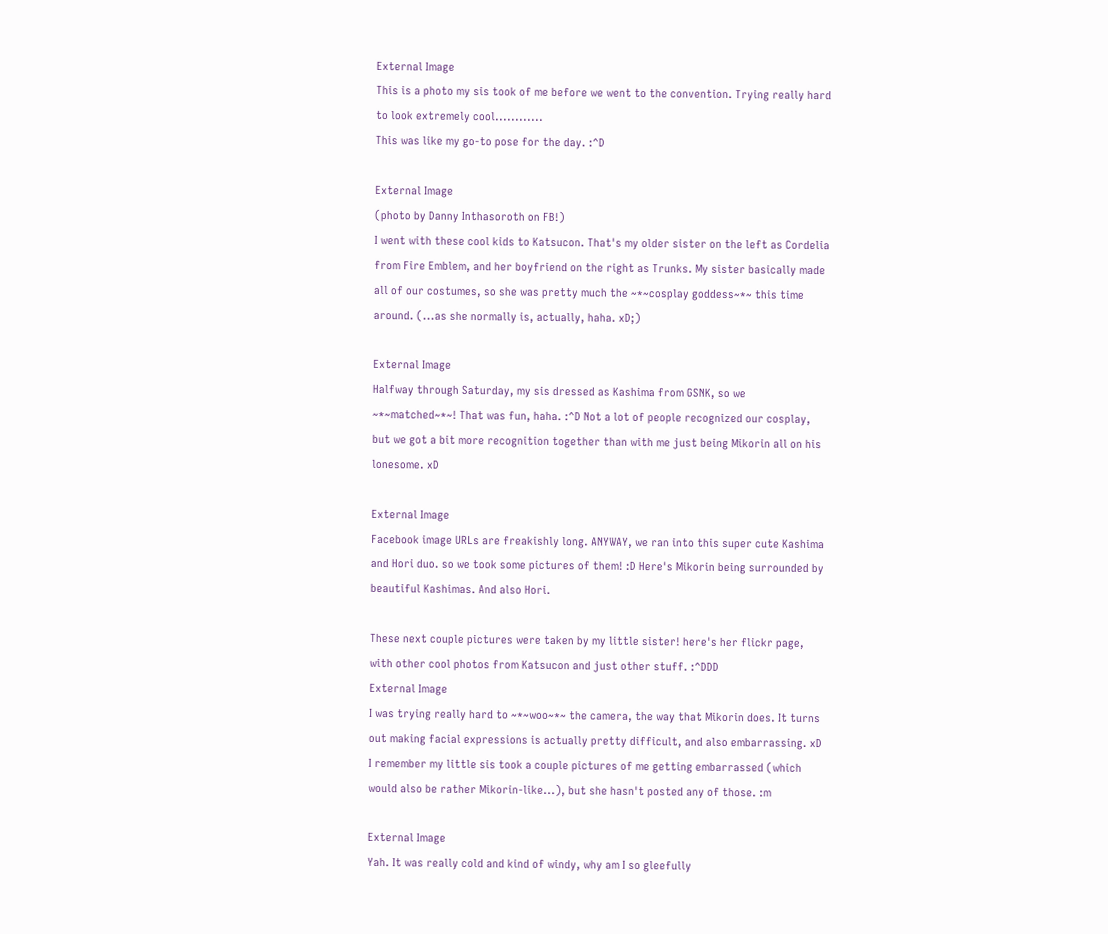External Image
This is a photo my sis took of me before we went to the convention. Trying really hard to look extremely cool............
This was like my go-to pose for the day. :^D

External Image
(photo by Danny Inthasoroth on FB!)
I went with these cool kids to Katsucon. That's my older sister on the left as Cordelia from Fire Emblem, and her boyfriend on the right as Trunks. My sister basically made all of our costumes, so she was pretty much the ~*~cosplay goddess~*~ this time around. (...as she normally is, actually, haha. xD;)

External Image
Halfway through Saturday, my sis dressed as Kashima from GSNK, so we ~*~matched~*~! That was fun, haha. :^D Not a lot of people recognized our cosplay, but we got a bit more recognition together than with me just being Mikorin all on his lonesome. xD

External Image
Facebook image URLs are freakishly long. ANYWAY, we ran into this super cute Kashima and Hori duo. so we took some pictures of them! :D Here's Mikorin being surrounded by beautiful Kashimas. And also Hori.

These next couple pictures were taken by my little sister! here's her flickr page, with other cool photos from Katsucon and just other stuff. :^DDD
External Image
I was trying really hard to ~*~woo~*~ the camera, the way that Mikorin does. It turns out making facial expressions is actually pretty difficult, and also embarrassing. xD I remember my little sis took a couple pictures of me getting embarrassed (which would also be rather Mikorin-like...), but she hasn't posted any of those. :m

External Image
Yah. It was really cold and kind of windy, why am I so gleefully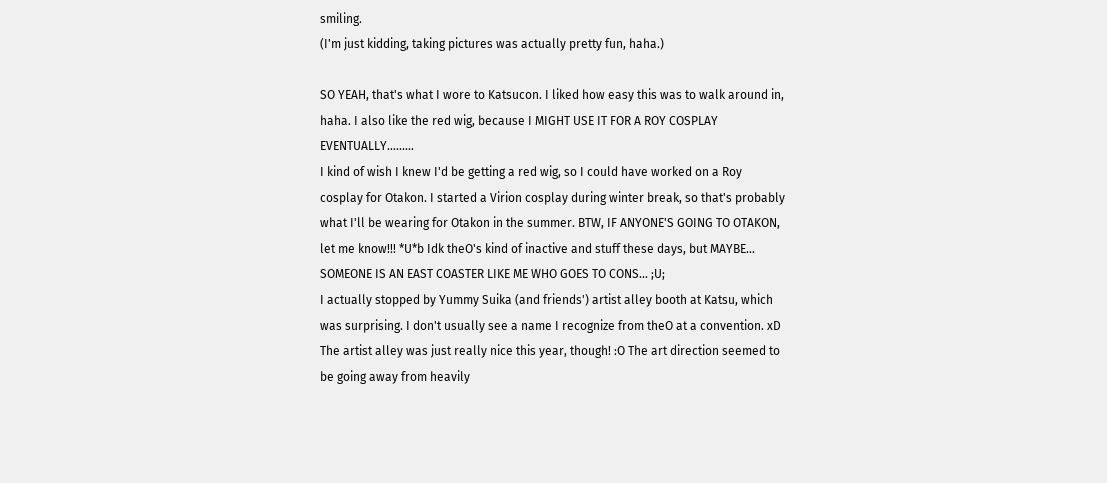smiling.
(I'm just kidding, taking pictures was actually pretty fun, haha.)

SO YEAH, that's what I wore to Katsucon. I liked how easy this was to walk around in, haha. I also like the red wig, because I MIGHT USE IT FOR A ROY COSPLAY EVENTUALLY.........
I kind of wish I knew I'd be getting a red wig, so I could have worked on a Roy cosplay for Otakon. I started a Virion cosplay during winter break, so that's probably what I'll be wearing for Otakon in the summer. BTW, IF ANYONE'S GOING TO OTAKON, let me know!!! *U*b Idk theO's kind of inactive and stuff these days, but MAYBE... SOMEONE IS AN EAST COASTER LIKE ME WHO GOES TO CONS... ;U;
I actually stopped by Yummy Suika (and friends') artist alley booth at Katsu, which was surprising. I don't usually see a name I recognize from theO at a convention. xD The artist alley was just really nice this year, though! :O The art direction seemed to be going away from heavily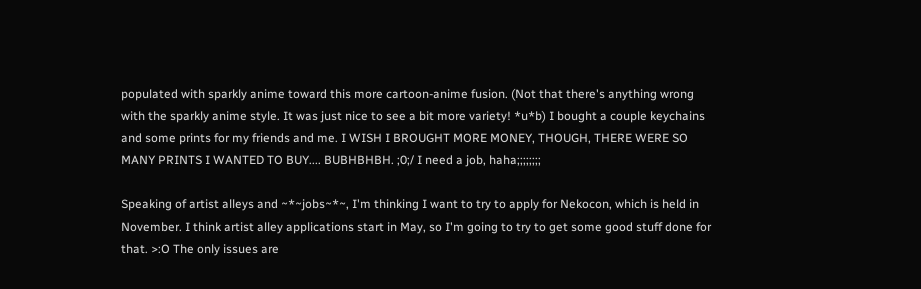populated with sparkly anime toward this more cartoon-anime fusion. (Not that there's anything wrong with the sparkly anime style. It was just nice to see a bit more variety! *u*b) I bought a couple keychains and some prints for my friends and me. I WISH I BROUGHT MORE MONEY, THOUGH, THERE WERE SO MANY PRINTS I WANTED TO BUY.... BUBHBHBH. ;0;/ I need a job, haha;;;;;;;;

Speaking of artist alleys and ~*~jobs~*~, I'm thinking I want to try to apply for Nekocon, which is held in November. I think artist alley applications start in May, so I'm going to try to get some good stuff done for that. >:O The only issues are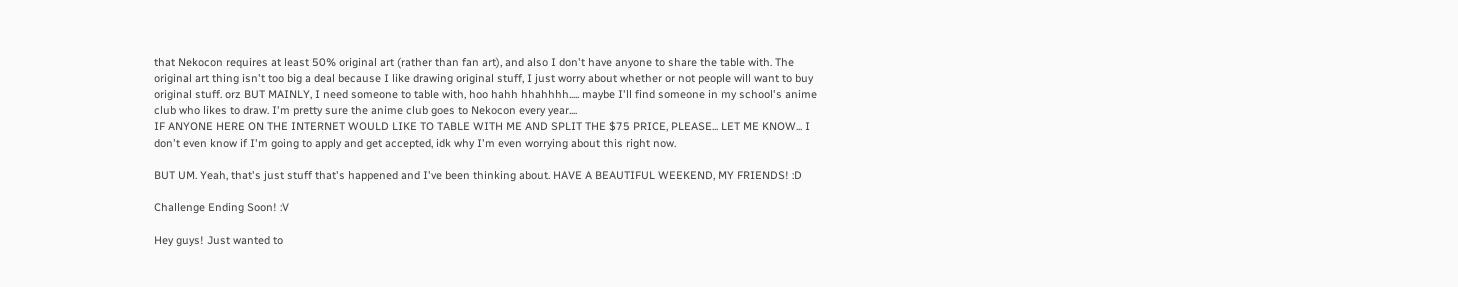that Nekocon requires at least 50% original art (rather than fan art), and also I don't have anyone to share the table with. The original art thing isn't too big a deal because I like drawing original stuff, I just worry about whether or not people will want to buy original stuff. orz BUT MAINLY, I need someone to table with, hoo hahh hhahhhh..... maybe I'll find someone in my school's anime club who likes to draw. I'm pretty sure the anime club goes to Nekocon every year....
IF ANYONE HERE ON THE INTERNET WOULD LIKE TO TABLE WITH ME AND SPLIT THE $75 PRICE, PLEASE... LET ME KNOW... I don't even know if I'm going to apply and get accepted, idk why I'm even worrying about this right now.

BUT UM. Yeah, that's just stuff that's happened and I've been thinking about. HAVE A BEAUTIFUL WEEKEND, MY FRIENDS! :D

Challenge Ending Soon! :V

Hey guys! Just wanted to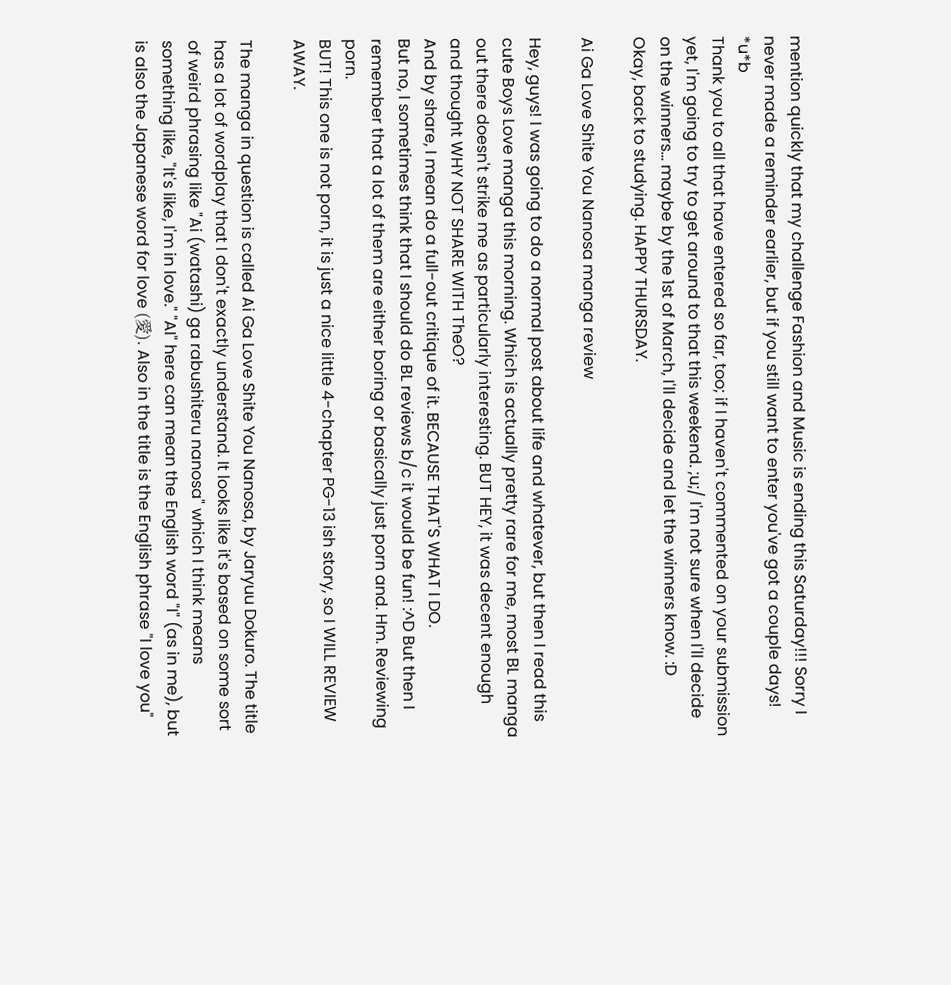mention quickly that my challenge Fashion and Music is ending this Saturday!!! Sorry I never made a reminder earlier, but if you still want to enter you've got a couple days! *u*b
Thank you to all that have entered so far, too; if I haven't commented on your submission yet, I'm going to try to get around to that this weekend. ;u;/ I'm not sure when I'll decide on the winners... maybe by the 1st of March, I'll decide and let the winners know. :D
Okay, back to studying. HAPPY THURSDAY.

Ai Ga Love Shite You Nanosa manga review

Hey, guys! I was going to do a normal post about life and whatever, but then I read this cute Boys Love manga this morning. Which is actually pretty rare for me, most BL manga out there doesn't strike me as particularly interesting. BUT HEY, it was decent enough and thought WHY NOT SHARE WITH TheO?
And by share, I mean do a full-out critique of it. BECAUSE THAT'S WHAT I DO.
But no, I sometimes think that I should do BL reviews b/c it would be fun! :^D But then I remember that a lot of them are either boring or basically just porn and. Hm. Reviewing porn.
BUT! This one is not porn, it is just a nice little 4-chapter PG-13 ish story, so I WILL REVIEW AWAY.

The manga in question is called Ai Ga Love Shite You Nanosa, by Jaryuu Dokuro. The title has a lot of wordplay that I don't exactly understand. It looks like it's based on some sort of weird phrasing like "Ai (watashi) ga rabushiteru nanosa" which I think means something like, "It's like, I'm in love." "AI" here can mean the English word "I" (as in me), but is also the Japanese word for love (愛). Also in the title is the English phrase "I love you"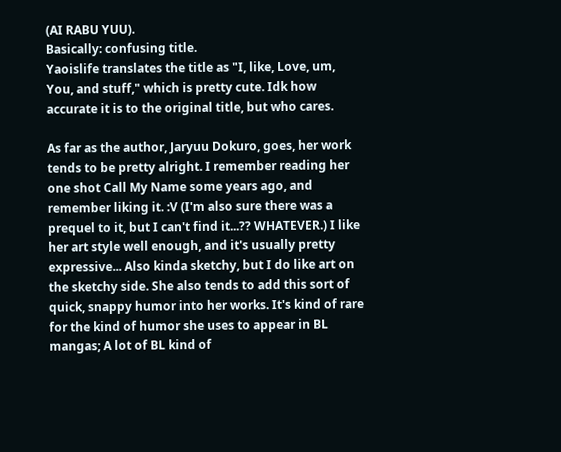(AI RABU YUU).
Basically: confusing title.
Yaoislife translates the title as "I, like, Love, um, You, and stuff," which is pretty cute. Idk how accurate it is to the original title, but who cares.

As far as the author, Jaryuu Dokuro, goes, her work tends to be pretty alright. I remember reading her one shot Call My Name some years ago, and remember liking it. :V (I'm also sure there was a prequel to it, but I can't find it...?? WHATEVER.) I like her art style well enough, and it's usually pretty expressive... Also kinda sketchy, but I do like art on the sketchy side. She also tends to add this sort of quick, snappy humor into her works. It's kind of rare for the kind of humor she uses to appear in BL mangas; A lot of BL kind of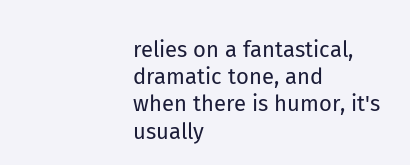relies on a fantastical, dramatic tone, and when there is humor, it's usually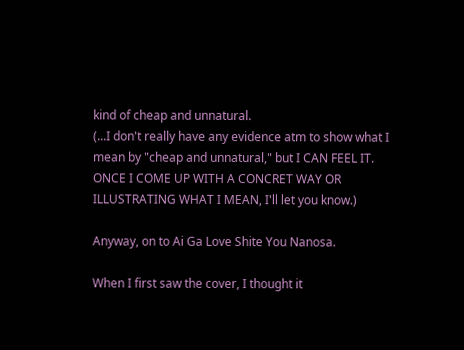kind of cheap and unnatural.
(...I don't really have any evidence atm to show what I mean by "cheap and unnatural," but I CAN FEEL IT. ONCE I COME UP WITH A CONCRET WAY OR ILLUSTRATING WHAT I MEAN, I'll let you know.)

Anyway, on to Ai Ga Love Shite You Nanosa.

When I first saw the cover, I thought it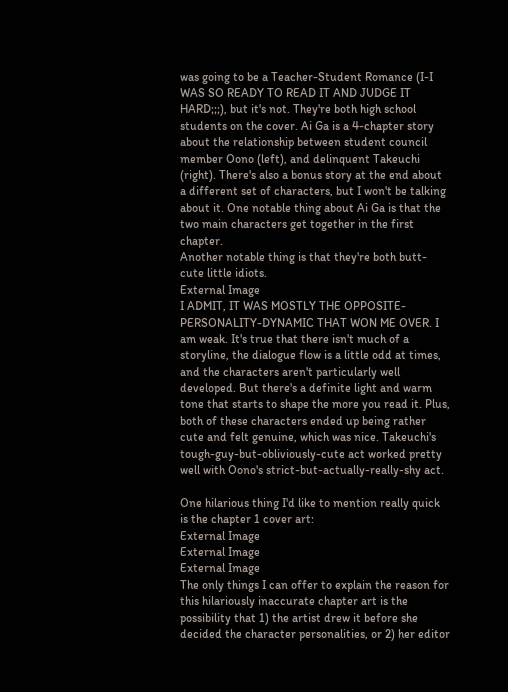was going to be a Teacher-Student Romance (I-I WAS SO READY TO READ IT AND JUDGE IT HARD;;;), but it's not. They're both high school students on the cover. Ai Ga is a 4-chapter story about the relationship between student council member Oono (left), and delinquent Takeuchi (right). There's also a bonus story at the end about a different set of characters, but I won't be talking about it. One notable thing about Ai Ga is that the two main characters get together in the first chapter.
Another notable thing is that they're both butt-cute little idiots.
External Image
I ADMIT, IT WAS MOSTLY THE OPPOSITE-PERSONALITY-DYNAMIC THAT WON ME OVER. I am weak. It's true that there isn't much of a storyline, the dialogue flow is a little odd at times, and the characters aren't particularly well developed. But there's a definite light and warm tone that starts to shape the more you read it. Plus, both of these characters ended up being rather cute and felt genuine, which was nice. Takeuchi's tough-guy-but-obliviously-cute act worked pretty well with Oono's strict-but-actually-really-shy act.

One hilarious thing I'd like to mention really quick is the chapter 1 cover art:
External Image
External Image
External Image
The only things I can offer to explain the reason for this hilariously inaccurate chapter art is the possibility that 1) the artist drew it before she decided the character personalities, or 2) her editor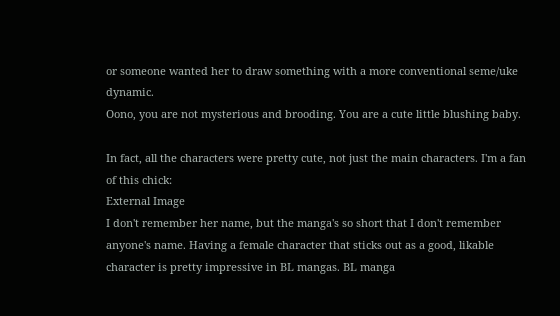or someone wanted her to draw something with a more conventional seme/uke dynamic.
Oono, you are not mysterious and brooding. You are a cute little blushing baby.

In fact, all the characters were pretty cute, not just the main characters. I'm a fan of this chick:
External Image
I don't remember her name, but the manga's so short that I don't remember anyone's name. Having a female character that sticks out as a good, likable character is pretty impressive in BL mangas. BL manga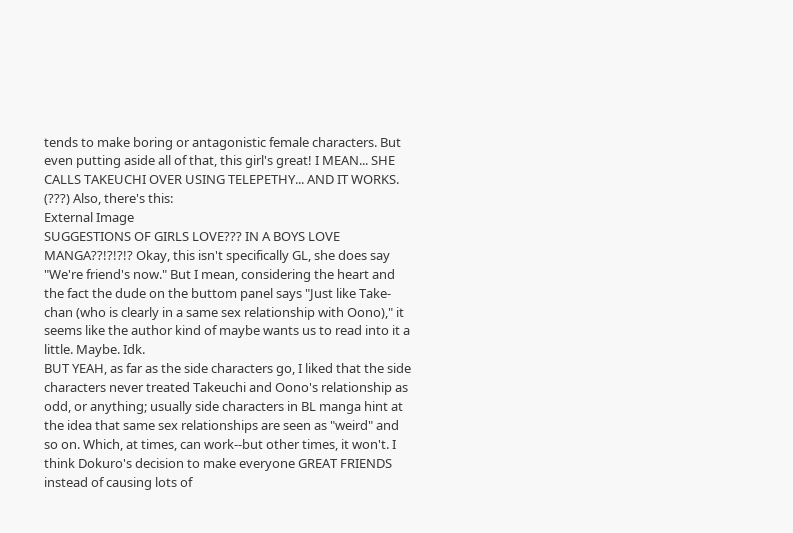tends to make boring or antagonistic female characters. But even putting aside all of that, this girl's great! I MEAN... SHE CALLS TAKEUCHI OVER USING TELEPETHY... AND IT WORKS. (???) Also, there's this:
External Image
SUGGESTIONS OF GIRLS LOVE??? IN A BOYS LOVE MANGA??!?!?!? Okay, this isn't specifically GL, she does say "We're friend's now." But I mean, considering the heart and the fact the dude on the buttom panel says "Just like Take-chan (who is clearly in a same sex relationship with Oono)," it seems like the author kind of maybe wants us to read into it a little. Maybe. Idk.
BUT YEAH, as far as the side characters go, I liked that the side characters never treated Takeuchi and Oono's relationship as odd, or anything; usually side characters in BL manga hint at the idea that same sex relationships are seen as "weird" and so on. Which, at times, can work--but other times, it won't. I think Dokuro's decision to make everyone GREAT FRIENDS instead of causing lots of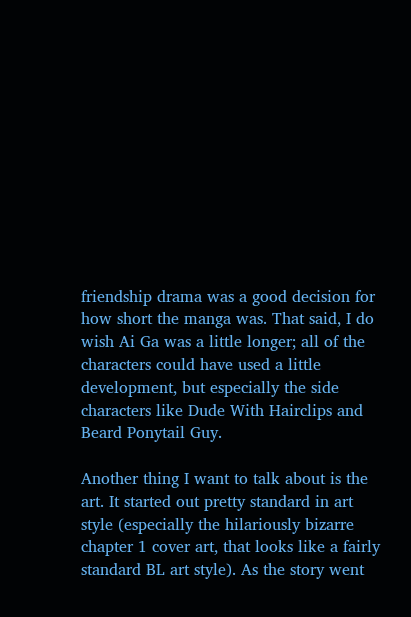friendship drama was a good decision for how short the manga was. That said, I do wish Ai Ga was a little longer; all of the characters could have used a little development, but especially the side characters like Dude With Hairclips and Beard Ponytail Guy.

Another thing I want to talk about is the art. It started out pretty standard in art style (especially the hilariously bizarre chapter 1 cover art, that looks like a fairly standard BL art style). As the story went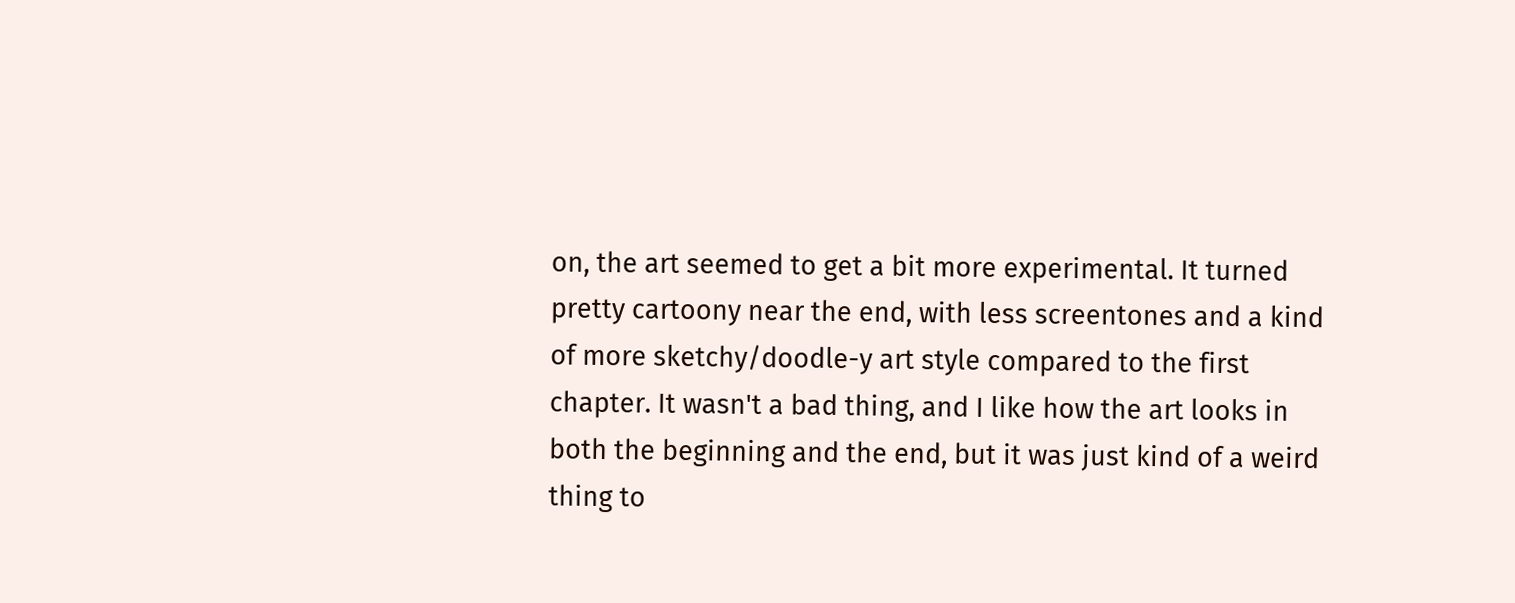on, the art seemed to get a bit more experimental. It turned pretty cartoony near the end, with less screentones and a kind of more sketchy/doodle-y art style compared to the first chapter. It wasn't a bad thing, and I like how the art looks in both the beginning and the end, but it was just kind of a weird thing to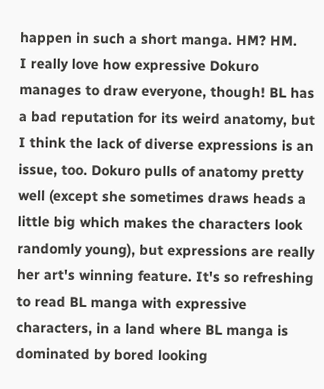happen in such a short manga. HM? HM.
I really love how expressive Dokuro manages to draw everyone, though! BL has a bad reputation for its weird anatomy, but I think the lack of diverse expressions is an issue, too. Dokuro pulls of anatomy pretty well (except she sometimes draws heads a little big which makes the characters look randomly young), but expressions are really her art's winning feature. It's so refreshing to read BL manga with expressive characters, in a land where BL manga is dominated by bored looking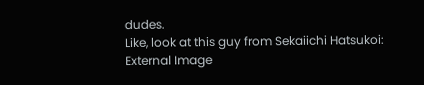dudes.
Like, look at this guy from Sekaiichi Hatsukoi:
External Image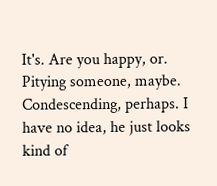It's. Are you happy, or. Pitying someone, maybe. Condescending, perhaps. I have no idea, he just looks kind of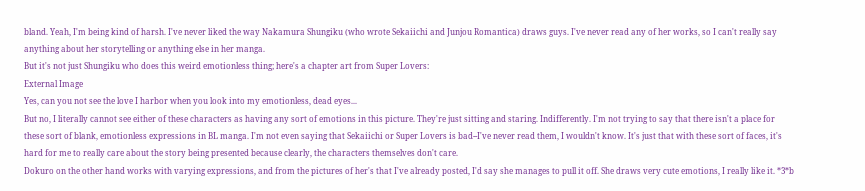bland. Yeah, I'm being kind of harsh. I've never liked the way Nakamura Shungiku (who wrote Sekaiichi and Junjou Romantica) draws guys. I've never read any of her works, so I can't really say anything about her storytelling or anything else in her manga.
But it's not just Shungiku who does this weird emotionless thing; here's a chapter art from Super Lovers:
External Image
Yes, can you not see the love I harbor when you look into my emotionless, dead eyes...
But no, I literally cannot see either of these characters as having any sort of emotions in this picture. They're just sitting and staring. Indifferently. I'm not trying to say that there isn't a place for these sort of blank, emotionless expressions in BL manga. I'm not even saying that Sekaiichi or Super Lovers is bad--I've never read them, I wouldn't know. It's just that with these sort of faces, it's hard for me to really care about the story being presented because clearly, the characters themselves don't care.
Dokuro on the other hand works with varying expressions, and from the pictures of her's that I've already posted, I'd say she manages to pull it off. She draws very cute emotions, I really like it. *3*b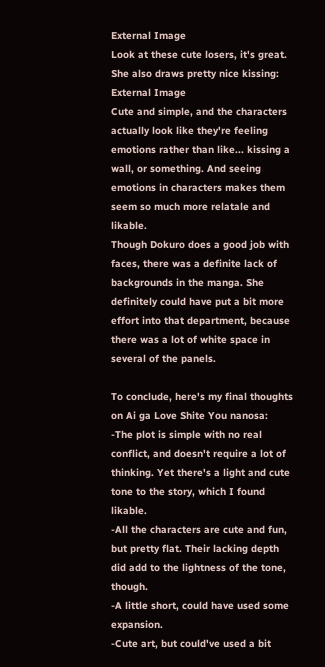External Image
Look at these cute losers, it's great. She also draws pretty nice kissing:
External Image
Cute and simple, and the characters actually look like they're feeling emotions rather than like... kissing a wall, or something. And seeing emotions in characters makes them seem so much more relatale and likable.
Though Dokuro does a good job with faces, there was a definite lack of backgrounds in the manga. She definitely could have put a bit more effort into that department, because there was a lot of white space in several of the panels.

To conclude, here's my final thoughts on Ai ga Love Shite You nanosa:
-The plot is simple with no real conflict, and doesn't require a lot of thinking. Yet there's a light and cute tone to the story, which I found likable.
-All the characters are cute and fun, but pretty flat. Their lacking depth did add to the lightness of the tone, though.
-A little short, could have used some expansion.
-Cute art, but could've used a bit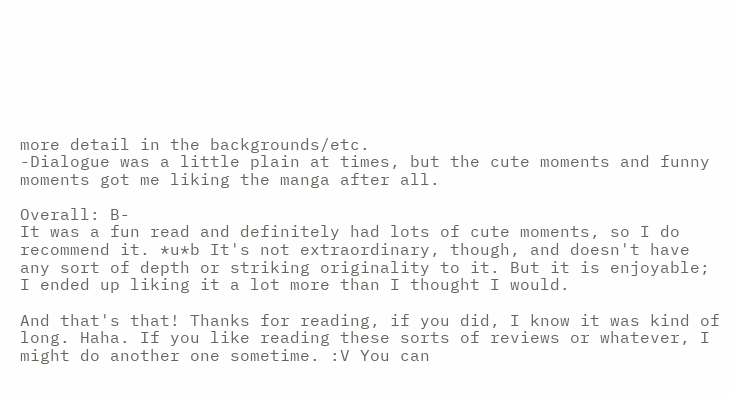more detail in the backgrounds/etc.
-Dialogue was a little plain at times, but the cute moments and funny moments got me liking the manga after all.

Overall: B-
It was a fun read and definitely had lots of cute moments, so I do recommend it. *u*b It's not extraordinary, though, and doesn't have any sort of depth or striking originality to it. But it is enjoyable; I ended up liking it a lot more than I thought I would.

And that's that! Thanks for reading, if you did, I know it was kind of long. Haha. If you like reading these sorts of reviews or whatever, I might do another one sometime. :V You can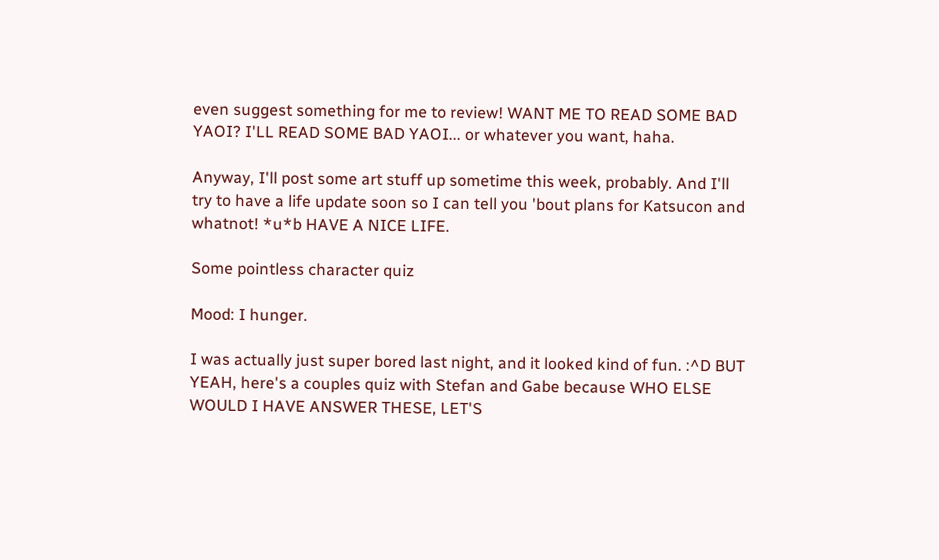even suggest something for me to review! WANT ME TO READ SOME BAD YAOI? I'LL READ SOME BAD YAOI... or whatever you want, haha.

Anyway, I'll post some art stuff up sometime this week, probably. And I'll try to have a life update soon so I can tell you 'bout plans for Katsucon and whatnot! *u*b HAVE A NICE LIFE.

Some pointless character quiz

Mood: I hunger.

I was actually just super bored last night, and it looked kind of fun. :^D BUT YEAH, here's a couples quiz with Stefan and Gabe because WHO ELSE WOULD I HAVE ANSWER THESE, LET'S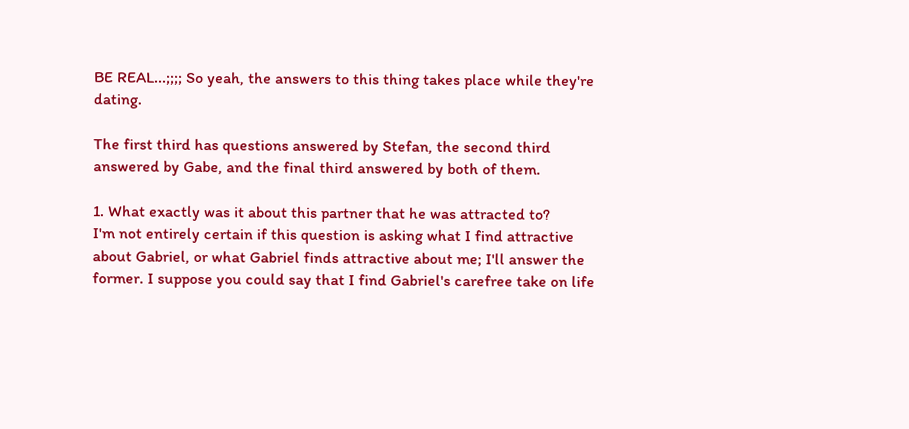BE REAL...;;;; So yeah, the answers to this thing takes place while they're dating.

The first third has questions answered by Stefan, the second third answered by Gabe, and the final third answered by both of them.

1. What exactly was it about this partner that he was attracted to?
I'm not entirely certain if this question is asking what I find attractive about Gabriel, or what Gabriel finds attractive about me; I'll answer the former. I suppose you could say that I find Gabriel's carefree take on life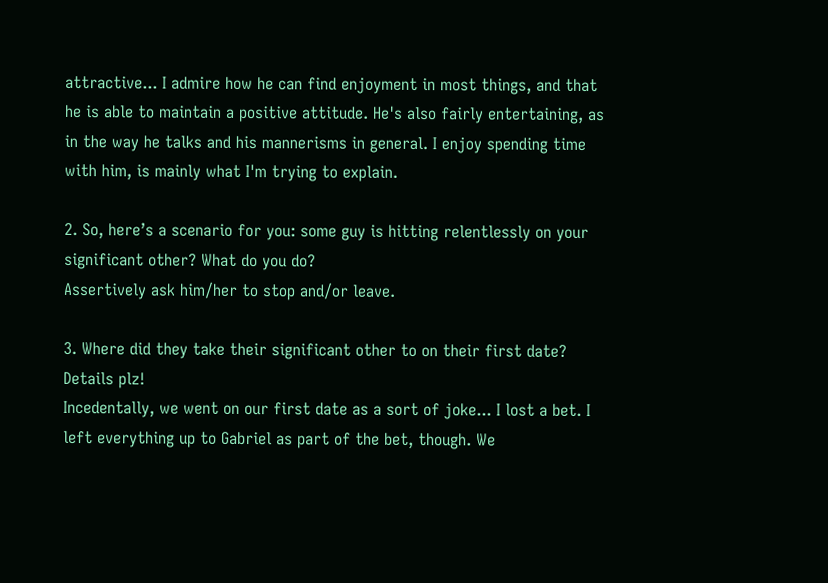attractive... I admire how he can find enjoyment in most things, and that he is able to maintain a positive attitude. He's also fairly entertaining, as in the way he talks and his mannerisms in general. I enjoy spending time with him, is mainly what I'm trying to explain.

2. So, here’s a scenario for you: some guy is hitting relentlessly on your significant other? What do you do?
Assertively ask him/her to stop and/or leave.

3. Where did they take their significant other to on their first date? Details plz!
Incedentally, we went on our first date as a sort of joke... I lost a bet. I left everything up to Gabriel as part of the bet, though. We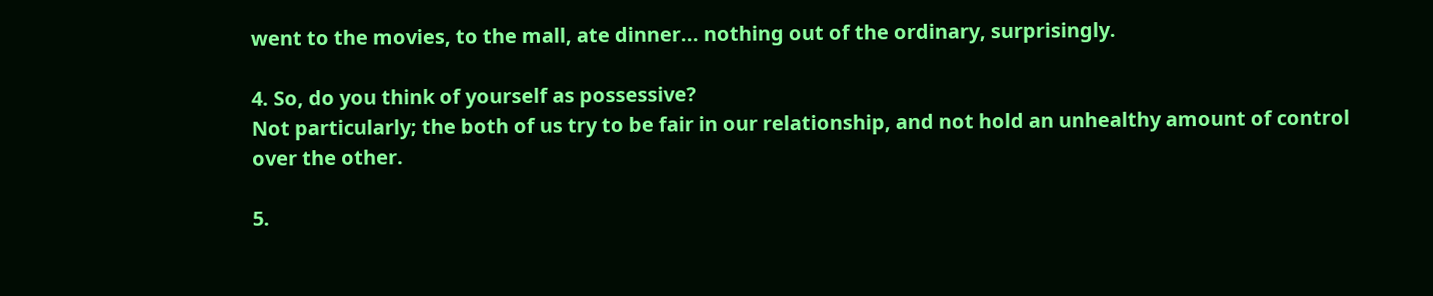went to the movies, to the mall, ate dinner... nothing out of the ordinary, surprisingly.

4. So, do you think of yourself as possessive?
Not particularly; the both of us try to be fair in our relationship, and not hold an unhealthy amount of control over the other.

5.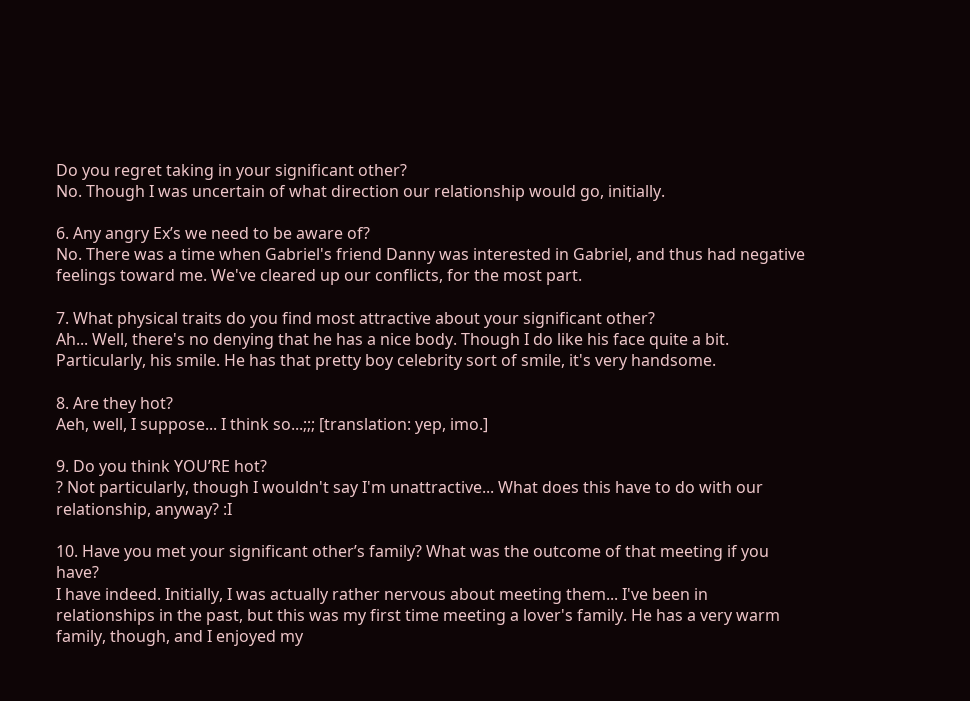Do you regret taking in your significant other?
No. Though I was uncertain of what direction our relationship would go, initially.

6. Any angry Ex’s we need to be aware of?
No. There was a time when Gabriel's friend Danny was interested in Gabriel, and thus had negative feelings toward me. We've cleared up our conflicts, for the most part.

7. What physical traits do you find most attractive about your significant other?
Ah... Well, there's no denying that he has a nice body. Though I do like his face quite a bit. Particularly, his smile. He has that pretty boy celebrity sort of smile, it's very handsome.

8. Are they hot?
Aeh, well, I suppose... I think so...;;; [translation: yep, imo.]

9. Do you think YOU’RE hot?
? Not particularly, though I wouldn't say I'm unattractive... What does this have to do with our relationship, anyway? :I

10. Have you met your significant other’s family? What was the outcome of that meeting if you have?
I have indeed. Initially, I was actually rather nervous about meeting them... I've been in relationships in the past, but this was my first time meeting a lover's family. He has a very warm family, though, and I enjoyed my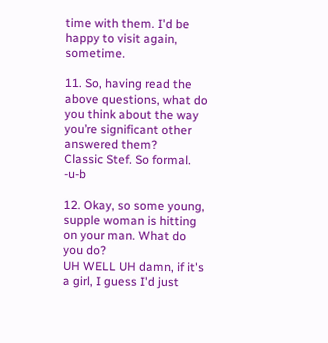time with them. I'd be happy to visit again, sometime.

11. So, having read the above questions, what do you think about the way you’re significant other answered them?
Classic Stef. So formal. -u-b

12. Okay, so some young, supple woman is hitting on your man. What do you do?
UH WELL UH damn, if it's a girl, I guess I'd just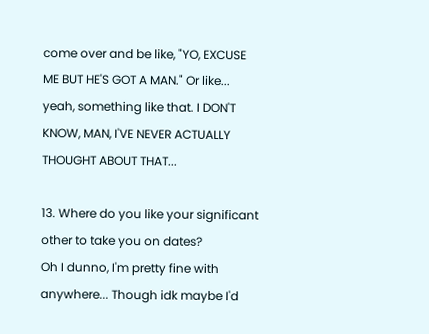come over and be like, "YO, EXCUSE ME BUT HE'S GOT A MAN." Or like... yeah, something like that. I DON'T KNOW, MAN, I'VE NEVER ACTUALLY THOUGHT ABOUT THAT...

13. Where do you like your significant other to take you on dates?
Oh I dunno, I'm pretty fine with anywhere... Though idk maybe I'd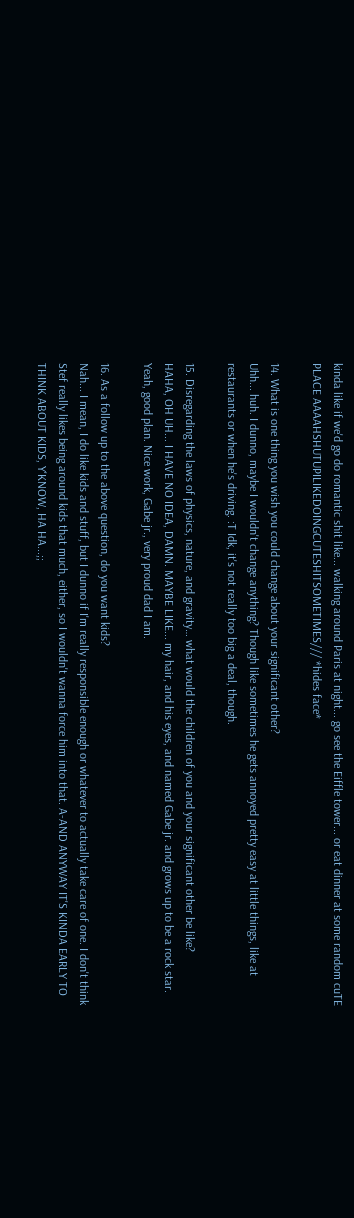kinda like if we'd go do romantic shit like... walking around Paris at night... go see the Eiffle tower... or eat dinner at some random cuTE PLACE AAAAHSHUTUPILIKEDOINGCUTESHITSOMETIMES/// *hides face*

14. What is one thing you wish you could change about your significant other?
Uhh... huh. I dunno, maybe I wouldn't change anything? Though like sometimes he gets annoyed pretty easy at little things, like at restaurants or when he's driving. :T Idk, it's not really too big a deal, though.

15. Disregarding the laws of physics, nature, and gravity… what would the children of you and your significant other be like?
HAHA, OH UH... I HAVE NO IDEA, DAMN. MAYBE LIKE... my hair, and his eyes, and named Gabe jr. and grows up to be a rock star. Yeah, good plan. Nice work, Gabe jr., very proud dad I am.

16. As a follow up to the above question, do you want kids?
Nah... I mean, I do like kids and stuff, but I dunno if I'm really responsible enough or whatever to actually take care of one. I don't think Stef really likes being around kids that much, either, so I wouldn't wanna force him into that. A-AND ANYWAY IT'S KINDA EARLY TO THINK ABOUT KIDS, Y'KNOW, HA HA...;;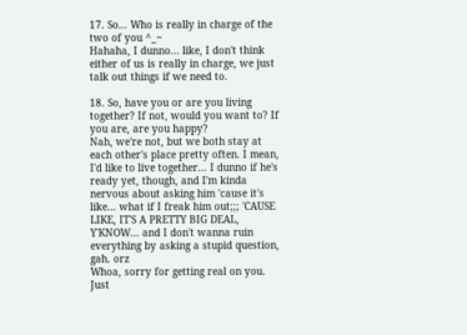17. So… Who is really in charge of the two of you ^_~
Hahaha, I dunno... like, I don't think either of us is really in charge, we just talk out things if we need to.

18. So, have you or are you living together? If not, would you want to? If you are, are you happy?
Nah, we're not, but we both stay at each other's place pretty often. I mean, I'd like to live together... I dunno if he's ready yet, though, and I'm kinda nervous about asking him 'cause it's like... what if I freak him out;;; 'CAUSE LIKE, IT'S A PRETTY BIG DEAL, Y'KNOW... and I don't wanna ruin everything by asking a stupid question, gah. orz
Whoa, sorry for getting real on you. Just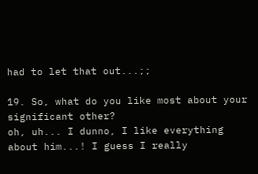had to let that out...;;

19. So, what do you like most about your significant other?
oh, uh... I dunno, I like everything about him...! I guess I really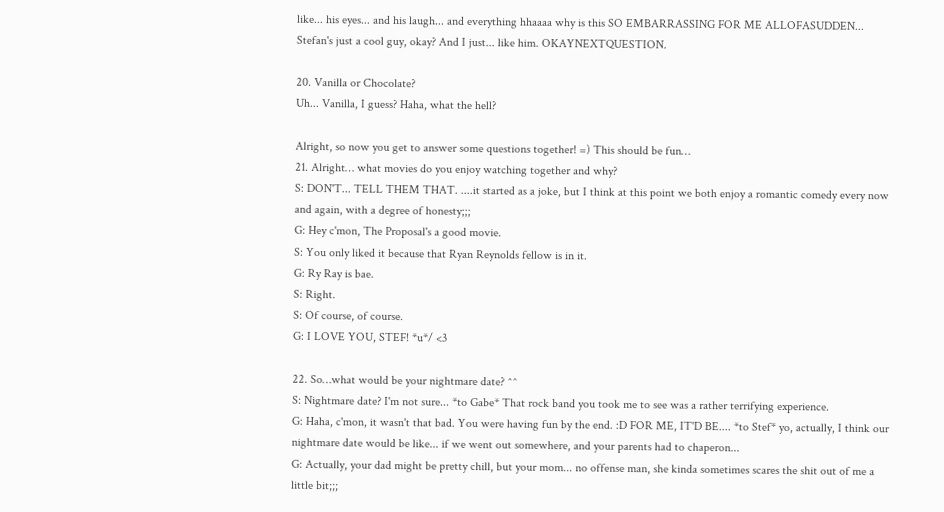like... his eyes... and his laugh... and everything hhaaaa why is this SO EMBARRASSING FOR ME ALLOFASUDDEN... Stefan's just a cool guy, okay? And I just... like him. OKAYNEXTQUESTION.

20. Vanilla or Chocolate?
Uh... Vanilla, I guess? Haha, what the hell?

Alright, so now you get to answer some questions together! =) This should be fun…
21. Alright… what movies do you enjoy watching together and why?
S: DON'T... TELL THEM THAT. ....it started as a joke, but I think at this point we both enjoy a romantic comedy every now and again, with a degree of honesty;;;
G: Hey c'mon, The Proposal's a good movie.
S: You only liked it because that Ryan Reynolds fellow is in it.
G: Ry Ray is bae.
S: Right.
S: Of course, of course.
G: I LOVE YOU, STEF! *u*/ <3

22. So…what would be your nightmare date? ^^
S: Nightmare date? I'm not sure... *to Gabe* That rock band you took me to see was a rather terrifying experience.
G: Haha, c'mon, it wasn't that bad. You were having fun by the end. :D FOR ME, IT'D BE.... *to Stef* yo, actually, I think our nightmare date would be like... if we went out somewhere, and your parents had to chaperon...
G: Actually, your dad might be pretty chill, but your mom... no offense man, she kinda sometimes scares the shit out of me a little bit;;;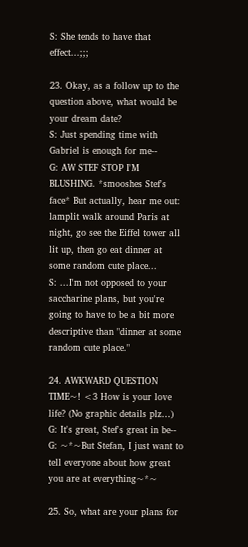S: She tends to have that effect...;;;

23. Okay, as a follow up to the question above, what would be your dream date?
S: Just spending time with Gabriel is enough for me--
G: AW STEF STOP I'M BLUSHING. *smooshes Stef's face* But actually, hear me out: lamplit walk around Paris at night, go see the Eiffel tower all lit up, then go eat dinner at some random cute place...
S: ...I'm not opposed to your saccharine plans, but you're going to have to be a bit more descriptive than "dinner at some random cute place."

24. AWKWARD QUESTION TIME~! <3 How is your love life? (No graphic details plz…)
G: It's great, Stef's great in be--
G: ~*~But Stefan, I just want to tell everyone about how great you are at everything~*~

25. So, what are your plans for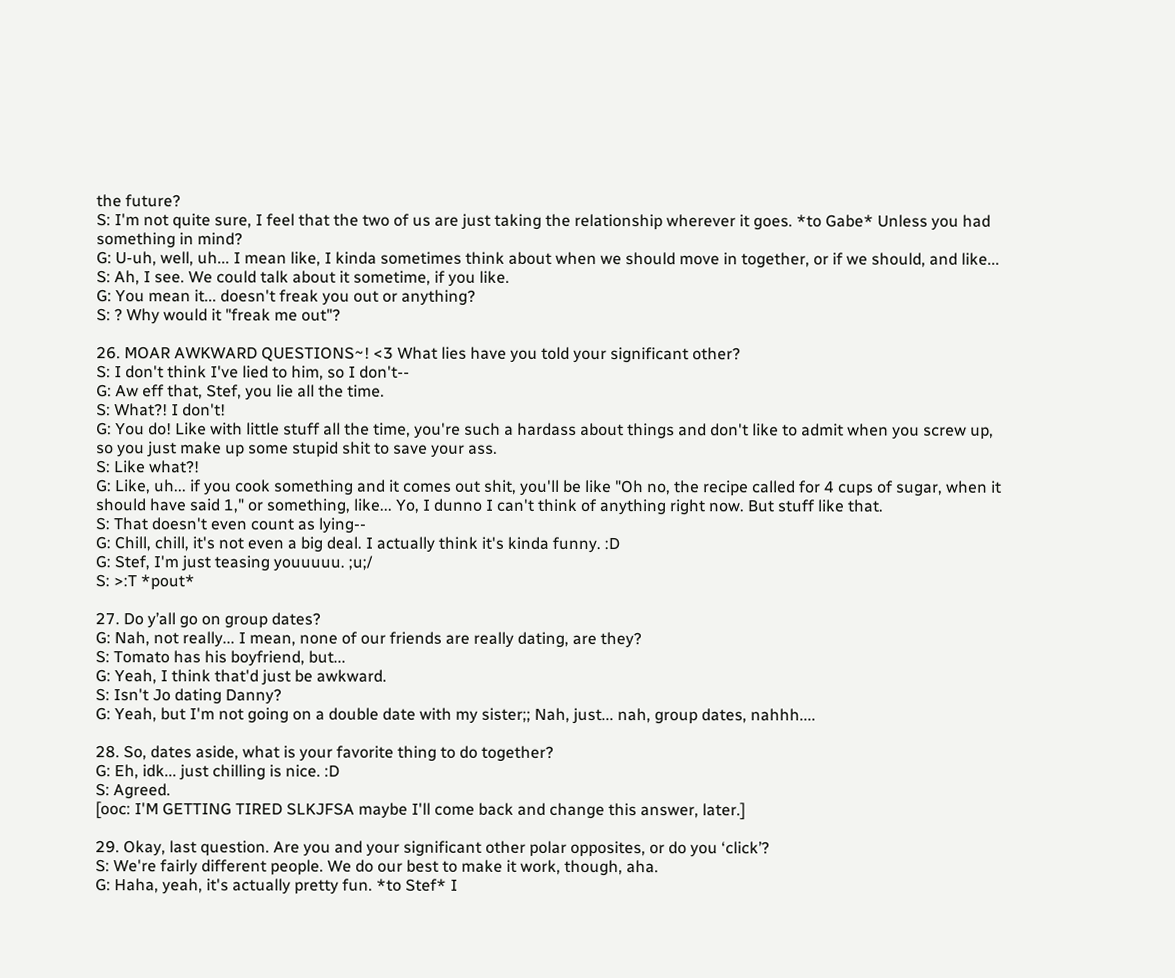the future?
S: I'm not quite sure, I feel that the two of us are just taking the relationship wherever it goes. *to Gabe* Unless you had something in mind?
G: U-uh, well, uh... I mean like, I kinda sometimes think about when we should move in together, or if we should, and like...
S: Ah, I see. We could talk about it sometime, if you like.
G: You mean it... doesn't freak you out or anything?
S: ? Why would it "freak me out"?

26. MOAR AWKWARD QUESTIONS~! <3 What lies have you told your significant other?
S: I don't think I've lied to him, so I don't--
G: Aw eff that, Stef, you lie all the time.
S: What?! I don't!
G: You do! Like with little stuff all the time, you're such a hardass about things and don't like to admit when you screw up, so you just make up some stupid shit to save your ass.
S: Like what?!
G: Like, uh... if you cook something and it comes out shit, you'll be like "Oh no, the recipe called for 4 cups of sugar, when it should have said 1," or something, like... Yo, I dunno I can't think of anything right now. But stuff like that.
S: That doesn't even count as lying--
G: Chill, chill, it's not even a big deal. I actually think it's kinda funny. :D
G: Stef, I'm just teasing youuuuu. ;u;/
S: >:T *pout*

27. Do y’all go on group dates?
G: Nah, not really... I mean, none of our friends are really dating, are they?
S: Tomato has his boyfriend, but...
G: Yeah, I think that'd just be awkward.
S: Isn't Jo dating Danny?
G: Yeah, but I'm not going on a double date with my sister;; Nah, just... nah, group dates, nahhh....

28. So, dates aside, what is your favorite thing to do together?
G: Eh, idk... just chilling is nice. :D
S: Agreed.
[ooc: I'M GETTING TIRED SLKJFSA maybe I'll come back and change this answer, later.]

29. Okay, last question. Are you and your significant other polar opposites, or do you ‘click’?
S: We're fairly different people. We do our best to make it work, though, aha.
G: Haha, yeah, it's actually pretty fun. *to Stef* I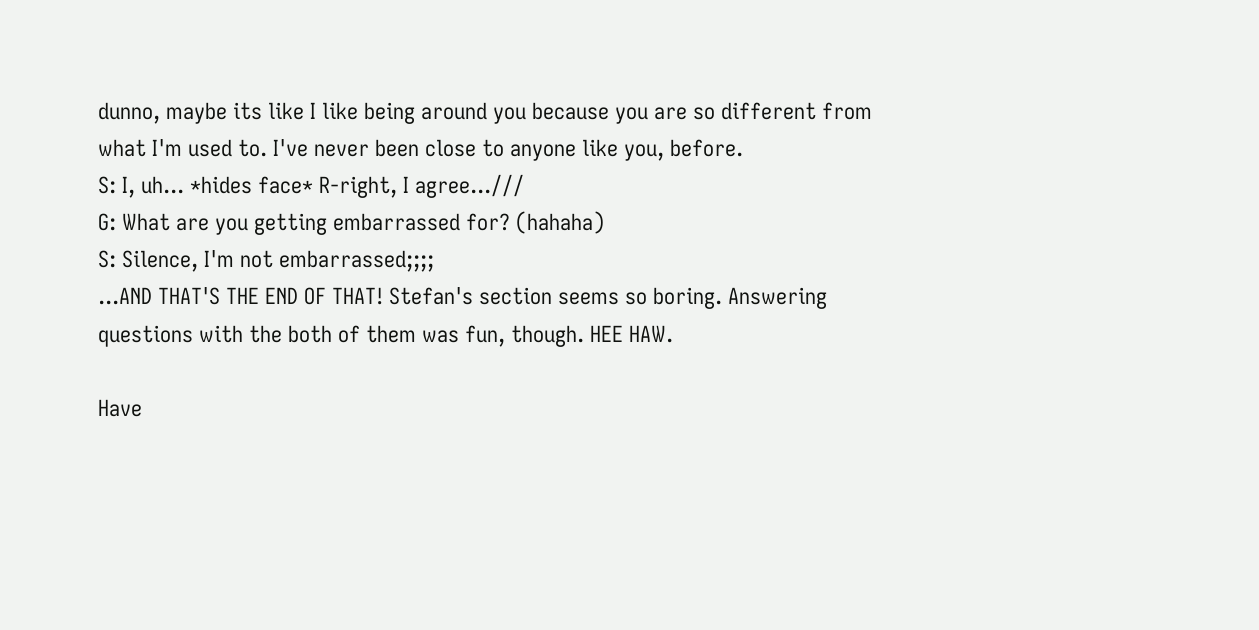dunno, maybe its like I like being around you because you are so different from what I'm used to. I've never been close to anyone like you, before.
S: I, uh... *hides face* R-right, I agree...///
G: What are you getting embarrassed for? (hahaha)
S: Silence, I'm not embarrassed;;;;
...AND THAT'S THE END OF THAT! Stefan's section seems so boring. Answering questions with the both of them was fun, though. HEE HAW.

Have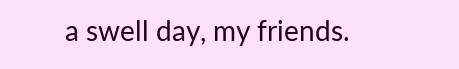a swell day, my friends.